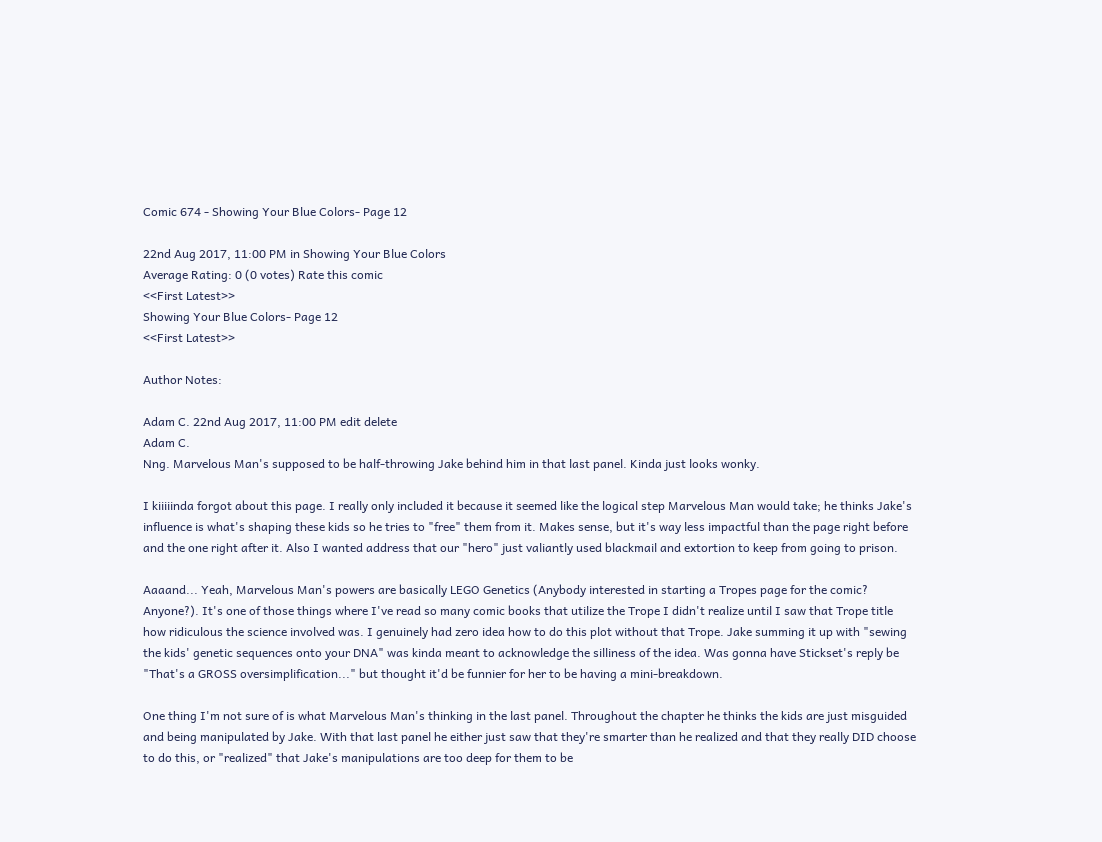Comic 674 - Showing Your Blue Colors- Page 12

22nd Aug 2017, 11:00 PM in Showing Your Blue Colors
Average Rating: 0 (0 votes) Rate this comic
<<First Latest>>
Showing Your Blue Colors- Page 12
<<First Latest>>

Author Notes:

Adam C. 22nd Aug 2017, 11:00 PM edit delete
Adam C.
Nng. Marvelous Man's supposed to be half-throwing Jake behind him in that last panel. Kinda just looks wonky.

I kiiiiinda forgot about this page. I really only included it because it seemed like the logical step Marvelous Man would take; he thinks Jake's influence is what's shaping these kids so he tries to "free" them from it. Makes sense, but it's way less impactful than the page right before and the one right after it. Also I wanted address that our "hero" just valiantly used blackmail and extortion to keep from going to prison.

Aaaand... Yeah, Marvelous Man's powers are basically LEGO Genetics (Anybody interested in starting a Tropes page for the comic? Anyone?). It's one of those things where I've read so many comic books that utilize the Trope I didn't realize until I saw that Trope title how ridiculous the science involved was. I genuinely had zero idea how to do this plot without that Trope. Jake summing it up with "sewing the kids' genetic sequences onto your DNA" was kinda meant to acknowledge the silliness of the idea. Was gonna have Stickset's reply be "That's a GROSS oversimplification..." but thought it'd be funnier for her to be having a mini-breakdown.

One thing I'm not sure of is what Marvelous Man's thinking in the last panel. Throughout the chapter he thinks the kids are just misguided and being manipulated by Jake. With that last panel he either just saw that they're smarter than he realized and that they really DID choose to do this, or "realized" that Jake's manipulations are too deep for them to be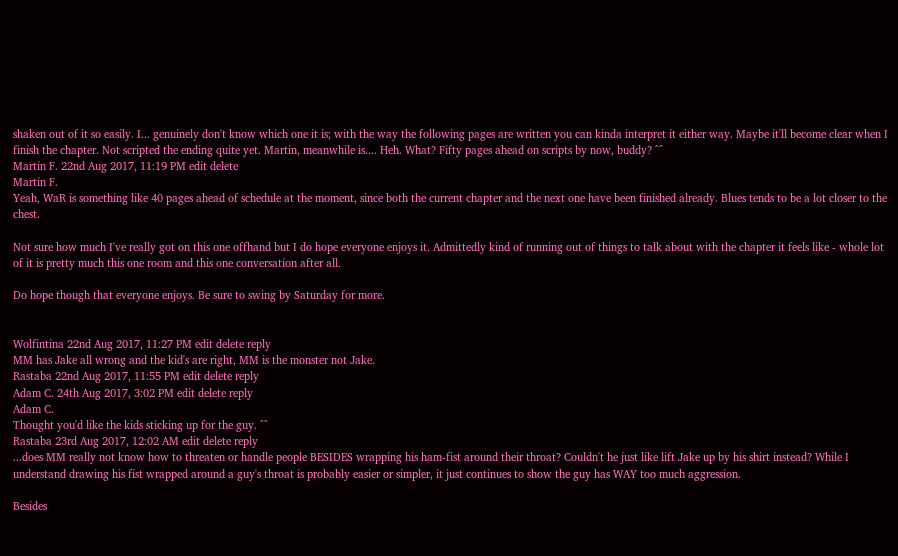shaken out of it so easily. I... genuinely don't know which one it is; with the way the following pages are written you can kinda interpret it either way. Maybe it'll become clear when I finish the chapter. Not scripted the ending quite yet. Martin, meanwhile is.... Heh. What? Fifty pages ahead on scripts by now, buddy? ^^
Martin F. 22nd Aug 2017, 11:19 PM edit delete
Martin F.
Yeah, WaR is something like 40 pages ahead of schedule at the moment, since both the current chapter and the next one have been finished already. Blues tends to be a lot closer to the chest.

Not sure how much I've really got on this one offhand but I do hope everyone enjoys it. Admittedly kind of running out of things to talk about with the chapter it feels like - whole lot of it is pretty much this one room and this one conversation after all.

Do hope though that everyone enjoys. Be sure to swing by Saturday for more.


Wolfintina 22nd Aug 2017, 11:27 PM edit delete reply
MM has Jake all wrong and the kid's are right, MM is the monster not Jake.
Rastaba 22nd Aug 2017, 11:55 PM edit delete reply
Adam C. 24th Aug 2017, 3:02 PM edit delete reply
Adam C.
Thought you'd like the kids sticking up for the guy. ^^
Rastaba 23rd Aug 2017, 12:02 AM edit delete reply
...does MM really not know how to threaten or handle people BESIDES wrapping his ham-fist around their throat? Couldn't he just like lift Jake up by his shirt instead? While I understand drawing his fist wrapped around a guy's throat is probably easier or simpler, it just continues to show the guy has WAY too much aggression.

Besides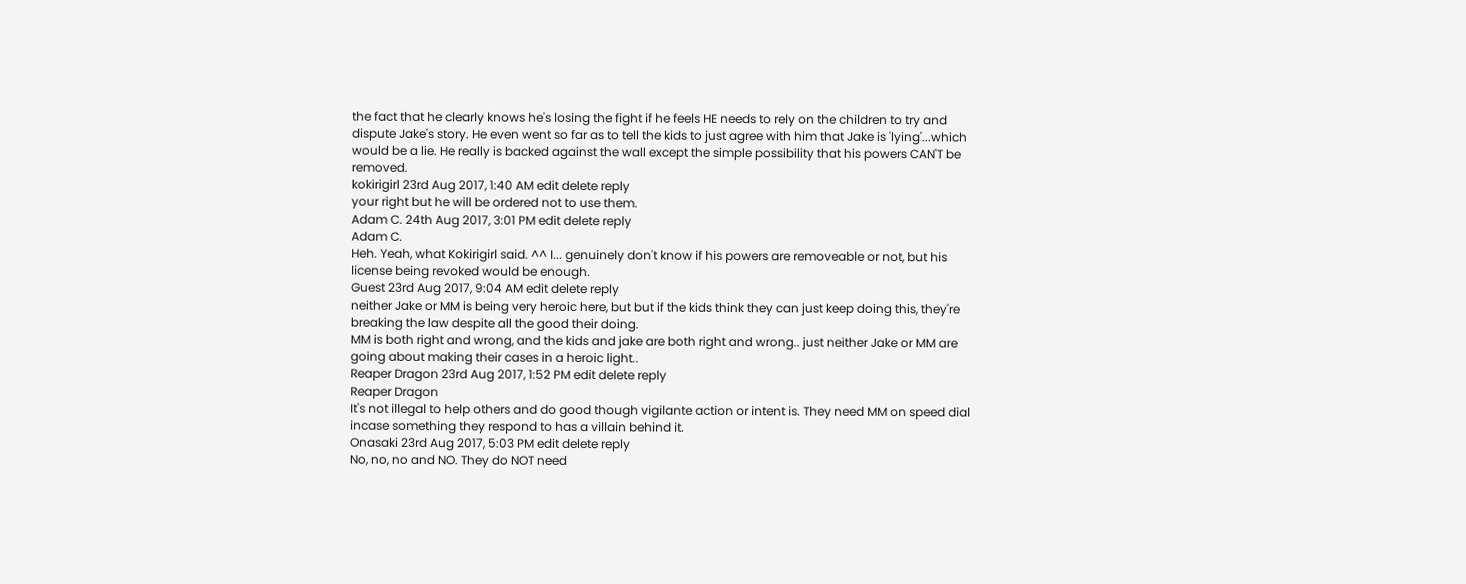the fact that he clearly knows he's losing the fight if he feels HE needs to rely on the children to try and dispute Jake's story. He even went so far as to tell the kids to just agree with him that Jake is 'lying'...which would be a lie. He really is backed against the wall except the simple possibility that his powers CAN'T be removed.
kokirigirl 23rd Aug 2017, 1:40 AM edit delete reply
your right but he will be ordered not to use them.
Adam C. 24th Aug 2017, 3:01 PM edit delete reply
Adam C.
Heh. Yeah, what Kokirigirl said. ^^ I... genuinely don't know if his powers are removeable or not, but his license being revoked would be enough.
Guest 23rd Aug 2017, 9:04 AM edit delete reply
neither Jake or MM is being very heroic here, but but if the kids think they can just keep doing this, they're breaking the law despite all the good their doing.
MM is both right and wrong, and the kids and jake are both right and wrong.. just neither Jake or MM are going about making their cases in a heroic light..
Reaper Dragon 23rd Aug 2017, 1:52 PM edit delete reply
Reaper Dragon
It's not illegal to help others and do good though vigilante action or intent is. They need MM on speed dial incase something they respond to has a villain behind it.
Onasaki 23rd Aug 2017, 5:03 PM edit delete reply
No, no, no and NO. They do NOT need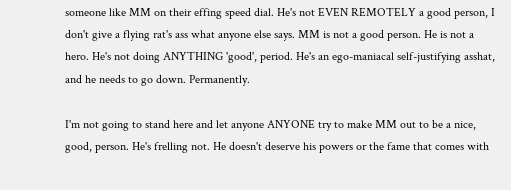someone like MM on their effing speed dial. He's not EVEN REMOTELY a good person, I don't give a flying rat's ass what anyone else says. MM is not a good person. He is not a hero. He's not doing ANYTHING 'good', period. He's an ego-maniacal self-justifying asshat, and he needs to go down. Permanently.

I'm not going to stand here and let anyone ANYONE try to make MM out to be a nice, good, person. He's frelling not. He doesn't deserve his powers or the fame that comes with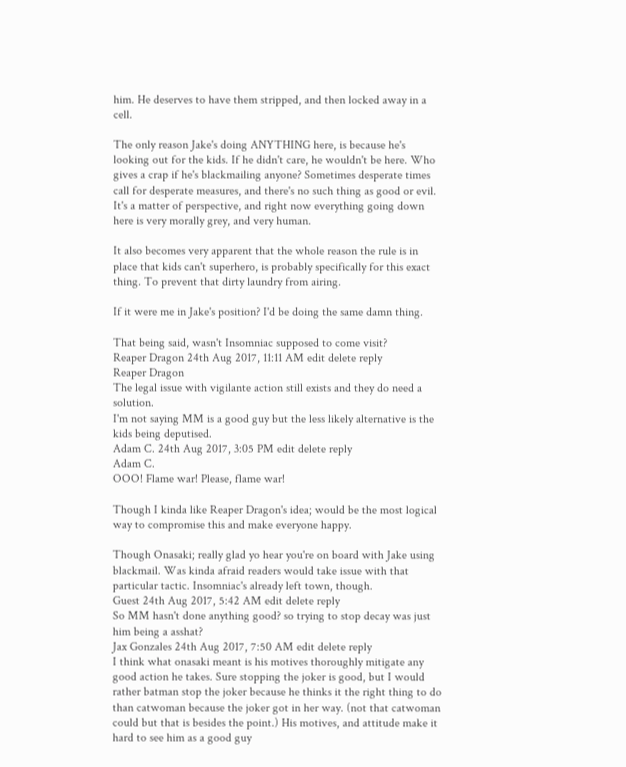him. He deserves to have them stripped, and then locked away in a cell.

The only reason Jake's doing ANYTHING here, is because he's looking out for the kids. If he didn't care, he wouldn't be here. Who gives a crap if he's blackmailing anyone? Sometimes desperate times call for desperate measures, and there's no such thing as good or evil. It's a matter of perspective, and right now everything going down here is very morally grey, and very human.

It also becomes very apparent that the whole reason the rule is in place that kids can't superhero, is probably specifically for this exact thing. To prevent that dirty laundry from airing.

If it were me in Jake's position? I'd be doing the same damn thing.

That being said, wasn't Insomniac supposed to come visit?
Reaper Dragon 24th Aug 2017, 11:11 AM edit delete reply
Reaper Dragon
The legal issue with vigilante action still exists and they do need a solution.
I'm not saying MM is a good guy but the less likely alternative is the kids being deputised.
Adam C. 24th Aug 2017, 3:05 PM edit delete reply
Adam C.
OOO! Flame war! Please, flame war!

Though I kinda like Reaper Dragon's idea; would be the most logical way to compromise this and make everyone happy.

Though Onasaki; really glad yo hear you're on board with Jake using blackmail. Was kinda afraid readers would take issue with that particular tactic. Insomniac's already left town, though.
Guest 24th Aug 2017, 5:42 AM edit delete reply
So MM hasn't done anything good? so trying to stop decay was just him being a asshat?
Jax Gonzales 24th Aug 2017, 7:50 AM edit delete reply
I think what onasaki meant is his motives thoroughly mitigate any good action he takes. Sure stopping the joker is good, but I would rather batman stop the joker because he thinks it the right thing to do than catwoman because the joker got in her way. (not that catwoman could but that is besides the point.) His motives, and attitude make it hard to see him as a good guy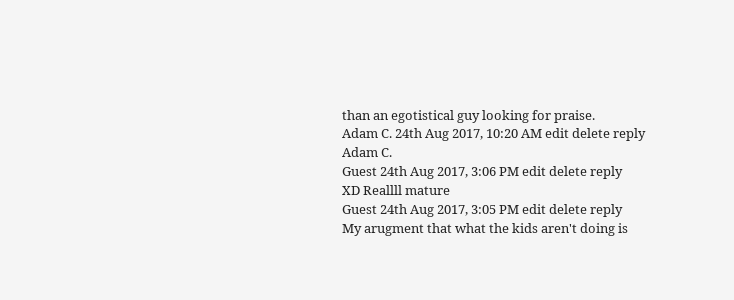than an egotistical guy looking for praise.
Adam C. 24th Aug 2017, 10:20 AM edit delete reply
Adam C.
Guest 24th Aug 2017, 3:06 PM edit delete reply
XD Reallll mature
Guest 24th Aug 2017, 3:05 PM edit delete reply
My arugment that what the kids aren't doing is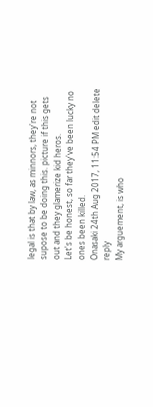legal is that by law, as minnors, they're not supose to be doing this. picture if this gets out and they glamerize kid heros.
Let's be honest, so far they've been lucky no ones been killed.
Onasaki 24th Aug 2017, 11:54 PM edit delete reply
My arguement, is who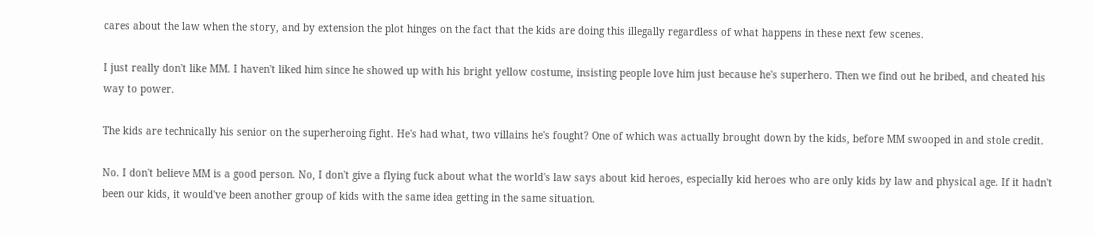cares about the law when the story, and by extension the plot hinges on the fact that the kids are doing this illegally regardless of what happens in these next few scenes.

I just really don't like MM. I haven't liked him since he showed up with his bright yellow costume, insisting people love him just because he's superhero. Then we find out he bribed, and cheated his way to power.

The kids are technically his senior on the superheroing fight. He's had what, two villains he's fought? One of which was actually brought down by the kids, before MM swooped in and stole credit.

No. I don't believe MM is a good person. No, I don't give a flying fuck about what the world's law says about kid heroes, especially kid heroes who are only kids by law and physical age. If it hadn't been our kids, it would've been another group of kids with the same idea getting in the same situation.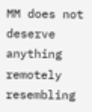MM does not deserve anything remotely resembling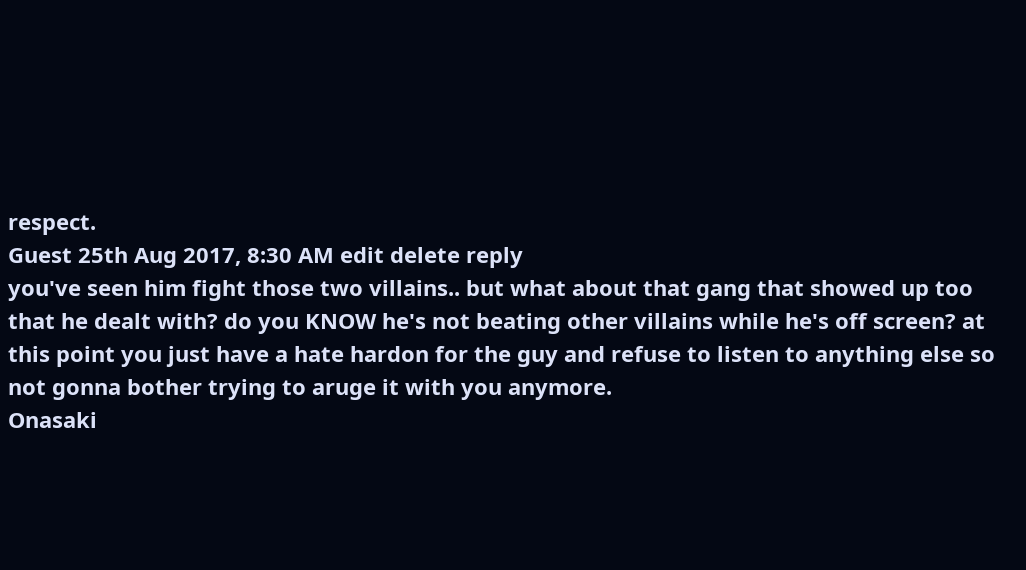respect.
Guest 25th Aug 2017, 8:30 AM edit delete reply
you've seen him fight those two villains.. but what about that gang that showed up too that he dealt with? do you KNOW he's not beating other villains while he's off screen? at this point you just have a hate hardon for the guy and refuse to listen to anything else so not gonna bother trying to aruge it with you anymore.
Onasaki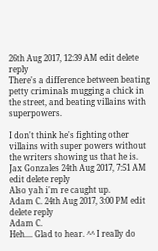26th Aug 2017, 12:39 AM edit delete reply
There's a difference between beating petty criminals mugging a chick in the street, and beating villains with superpowers.

I don't think he's fighting other villains with super powers without the writers showing us that he is.
Jax Gonzales 24th Aug 2017, 7:51 AM edit delete reply
Also yah i'm re caught up.
Adam C. 24th Aug 2017, 3:00 PM edit delete reply
Adam C.
Heh.... Glad to hear. ^^ I really do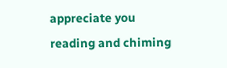appreciate you reading and chiming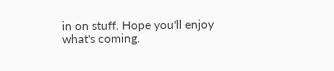in on stuff. Hope you'll enjoy what's coming.